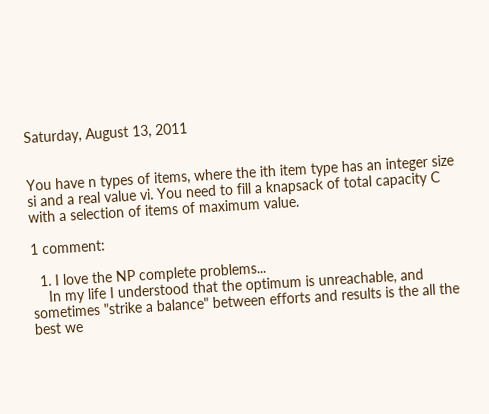Saturday, August 13, 2011


You have n types of items, where the ith item type has an integer size si and a real value vi. You need to fill a knapsack of total capacity C with a selection of items of maximum value.

1 comment:

  1. I love the NP complete problems...
    In my life I understood that the optimum is unreachable, and sometimes "strike a balance" between efforts and results is the all the best we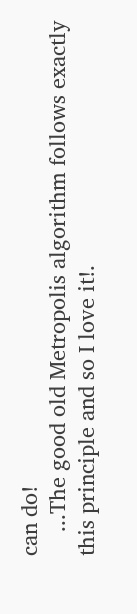can do!
    ...The good old Metropolis algorithm follows exactly this principle and so I love it!.